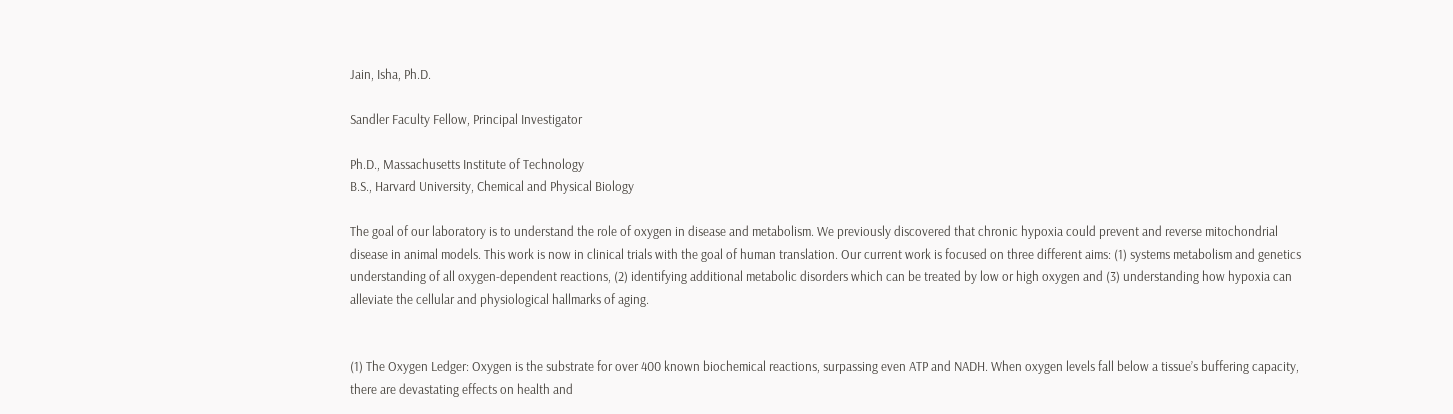Jain, Isha, Ph.D.

Sandler Faculty Fellow, Principal Investigator

Ph.D., Massachusetts Institute of Technology
B.S., Harvard University, Chemical and Physical Biology

The goal of our laboratory is to understand the role of oxygen in disease and metabolism. We previously discovered that chronic hypoxia could prevent and reverse mitochondrial disease in animal models. This work is now in clinical trials with the goal of human translation. Our current work is focused on three different aims: (1) systems metabolism and genetics understanding of all oxygen-dependent reactions, (2) identifying additional metabolic disorders which can be treated by low or high oxygen and (3) understanding how hypoxia can alleviate the cellular and physiological hallmarks of aging.


(1) The Oxygen Ledger: Oxygen is the substrate for over 400 known biochemical reactions, surpassing even ATP and NADH. When oxygen levels fall below a tissue’s buffering capacity, there are devastating effects on health and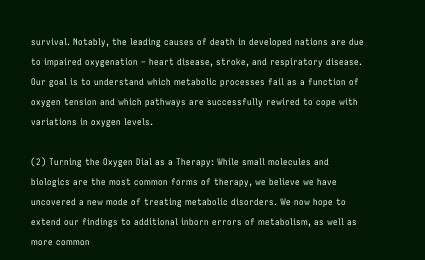survival. Notably, the leading causes of death in developed nations are due to impaired oxygenation – heart disease, stroke, and respiratory disease. Our goal is to understand which metabolic processes fail as a function of oxygen tension and which pathways are successfully rewired to cope with variations in oxygen levels.

(2) Turning the Oxygen Dial as a Therapy: While small molecules and biologics are the most common forms of therapy, we believe we have uncovered a new mode of treating metabolic disorders. We now hope to extend our findings to additional inborn errors of metabolism, as well as more common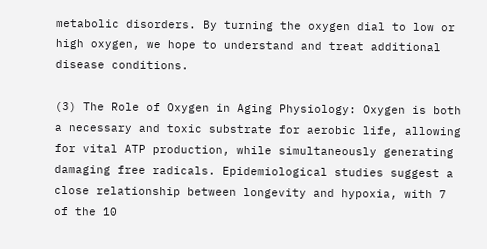metabolic disorders. By turning the oxygen dial to low or high oxygen, we hope to understand and treat additional disease conditions.

(3) The Role of Oxygen in Aging Physiology: Oxygen is both a necessary and toxic substrate for aerobic life, allowing for vital ATP production, while simultaneously generating damaging free radicals. Epidemiological studies suggest a close relationship between longevity and hypoxia, with 7 of the 10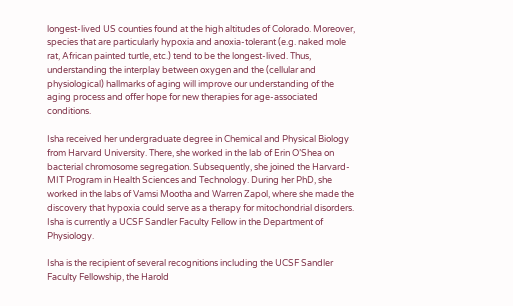longest-lived US counties found at the high altitudes of Colorado. Moreover, species that are particularly hypoxia and anoxia-tolerant (e.g. naked mole rat, African painted turtle, etc.) tend to be the longest-lived. Thus, understanding the interplay between oxygen and the (cellular and physiological) hallmarks of aging will improve our understanding of the aging process and offer hope for new therapies for age-associated conditions.

Isha received her undergraduate degree in Chemical and Physical Biology from Harvard University. There, she worked in the lab of Erin O’Shea on bacterial chromosome segregation. Subsequently, she joined the Harvard-MIT Program in Health Sciences and Technology. During her PhD, she worked in the labs of Vamsi Mootha and Warren Zapol, where she made the discovery that hypoxia could serve as a therapy for mitochondrial disorders. Isha is currently a UCSF Sandler Faculty Fellow in the Department of Physiology.

Isha is the recipient of several recognitions including the UCSF Sandler Faculty Fellowship, the Harold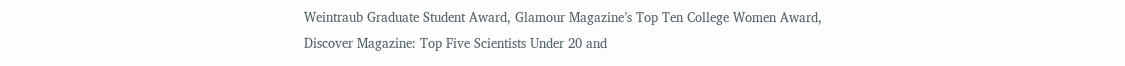Weintraub Graduate Student Award, Glamour Magazine’s Top Ten College Women Award, Discover Magazine: Top Five Scientists Under 20 and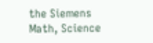the Siemens Math, Science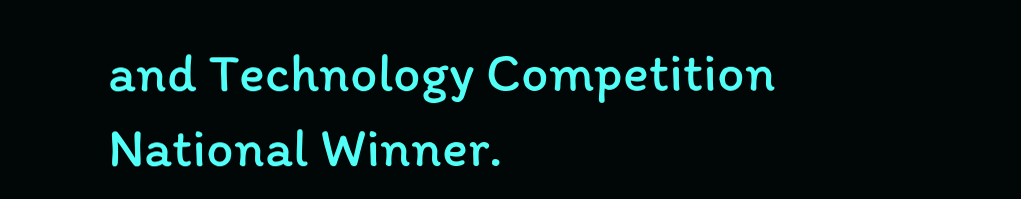and Technology Competition National Winner.